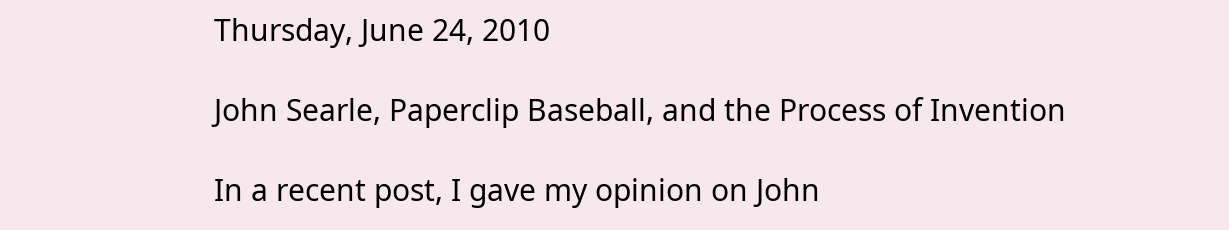Thursday, June 24, 2010

John Searle, Paperclip Baseball, and the Process of Invention

In a recent post, I gave my opinion on John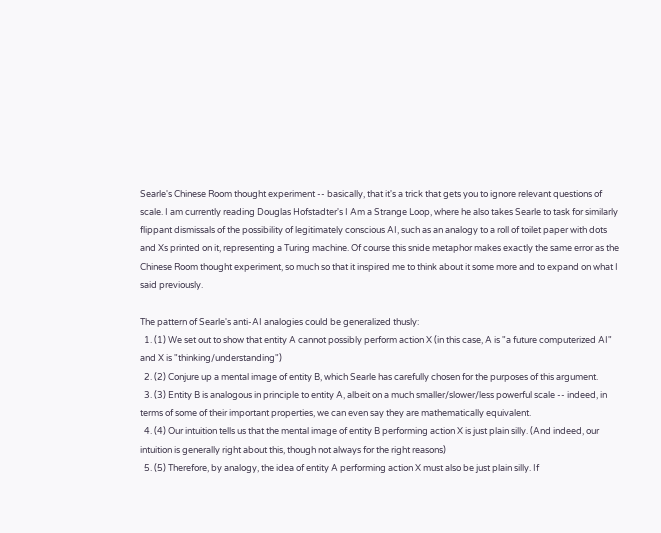Searle's Chinese Room thought experiment -- basically, that it's a trick that gets you to ignore relevant questions of scale. I am currently reading Douglas Hofstadter's I Am a Strange Loop, where he also takes Searle to task for similarly flippant dismissals of the possibility of legitimately conscious AI, such as an analogy to a roll of toilet paper with dots and Xs printed on it, representing a Turing machine. Of course this snide metaphor makes exactly the same error as the Chinese Room thought experiment, so much so that it inspired me to think about it some more and to expand on what I said previously.

The pattern of Searle's anti-AI analogies could be generalized thusly:
  1. (1) We set out to show that entity A cannot possibly perform action X (in this case, A is "a future computerized AI" and X is "thinking/understanding")
  2. (2) Conjure up a mental image of entity B, which Searle has carefully chosen for the purposes of this argument.
  3. (3) Entity B is analogous in principle to entity A, albeit on a much smaller/slower/less powerful scale -- indeed, in terms of some of their important properties, we can even say they are mathematically equivalent.
  4. (4) Our intuition tells us that the mental image of entity B performing action X is just plain silly. (And indeed, our intuition is generally right about this, though not always for the right reasons)
  5. (5) Therefore, by analogy, the idea of entity A performing action X must also be just plain silly. If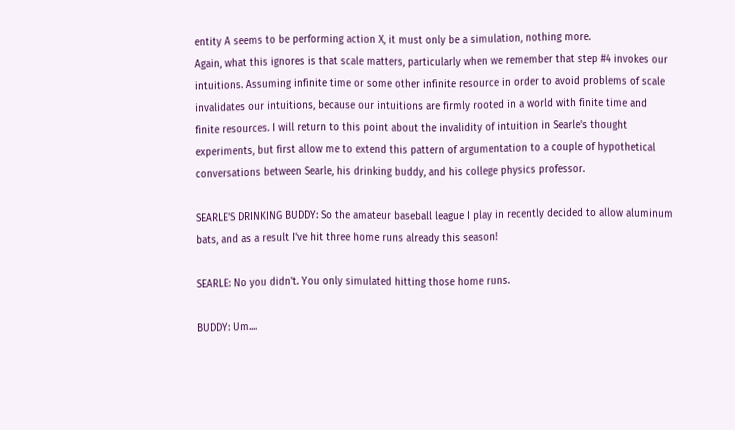entity A seems to be performing action X, it must only be a simulation, nothing more.
Again, what this ignores is that scale matters, particularly when we remember that step #4 invokes our intuitions. Assuming infinite time or some other infinite resource in order to avoid problems of scale invalidates our intuitions, because our intuitions are firmly rooted in a world with finite time and finite resources. I will return to this point about the invalidity of intuition in Searle's thought experiments, but first allow me to extend this pattern of argumentation to a couple of hypothetical conversations between Searle, his drinking buddy, and his college physics professor.

SEARLE'S DRINKING BUDDY: So the amateur baseball league I play in recently decided to allow aluminum bats, and as a result I've hit three home runs already this season!

SEARLE: No you didn't. You only simulated hitting those home runs.

BUDDY: Um....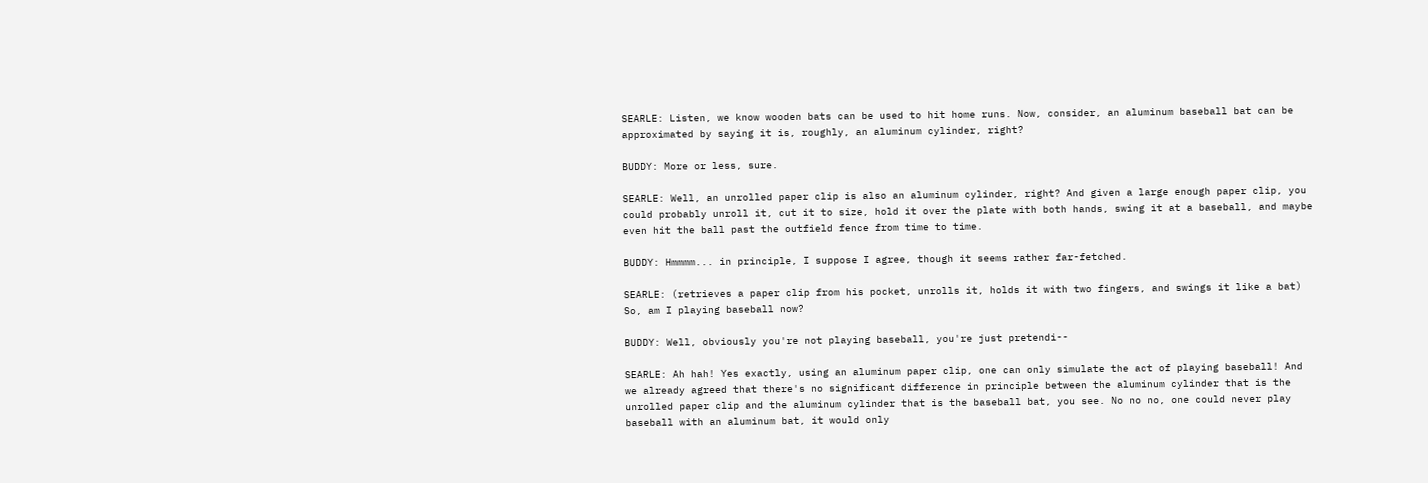SEARLE: Listen, we know wooden bats can be used to hit home runs. Now, consider, an aluminum baseball bat can be approximated by saying it is, roughly, an aluminum cylinder, right?

BUDDY: More or less, sure.

SEARLE: Well, an unrolled paper clip is also an aluminum cylinder, right? And given a large enough paper clip, you could probably unroll it, cut it to size, hold it over the plate with both hands, swing it at a baseball, and maybe even hit the ball past the outfield fence from time to time.

BUDDY: Hmmmm... in principle, I suppose I agree, though it seems rather far-fetched.

SEARLE: (retrieves a paper clip from his pocket, unrolls it, holds it with two fingers, and swings it like a bat) So, am I playing baseball now?

BUDDY: Well, obviously you're not playing baseball, you're just pretendi--

SEARLE: Ah hah! Yes exactly, using an aluminum paper clip, one can only simulate the act of playing baseball! And we already agreed that there's no significant difference in principle between the aluminum cylinder that is the unrolled paper clip and the aluminum cylinder that is the baseball bat, you see. No no no, one could never play baseball with an aluminum bat, it would only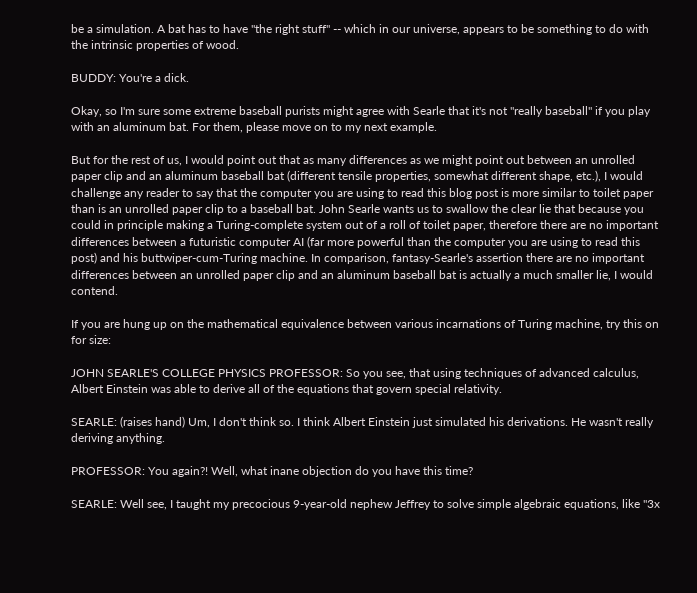be a simulation. A bat has to have "the right stuff" -- which in our universe, appears to be something to do with the intrinsic properties of wood.

BUDDY: You're a dick.

Okay, so I'm sure some extreme baseball purists might agree with Searle that it's not "really baseball" if you play with an aluminum bat. For them, please move on to my next example.

But for the rest of us, I would point out that as many differences as we might point out between an unrolled paper clip and an aluminum baseball bat (different tensile properties, somewhat different shape, etc.), I would challenge any reader to say that the computer you are using to read this blog post is more similar to toilet paper than is an unrolled paper clip to a baseball bat. John Searle wants us to swallow the clear lie that because you could in principle making a Turing-complete system out of a roll of toilet paper, therefore there are no important differences between a futuristic computer AI (far more powerful than the computer you are using to read this post) and his buttwiper-cum-Turing machine. In comparison, fantasy-Searle's assertion there are no important differences between an unrolled paper clip and an aluminum baseball bat is actually a much smaller lie, I would contend.

If you are hung up on the mathematical equivalence between various incarnations of Turing machine, try this on for size:

JOHN SEARLE'S COLLEGE PHYSICS PROFESSOR: So you see, that using techniques of advanced calculus, Albert Einstein was able to derive all of the equations that govern special relativity.

SEARLE: (raises hand) Um, I don't think so. I think Albert Einstein just simulated his derivations. He wasn't really deriving anything.

PROFESSOR: You again?! Well, what inane objection do you have this time?

SEARLE: Well see, I taught my precocious 9-year-old nephew Jeffrey to solve simple algebraic equations, like "3x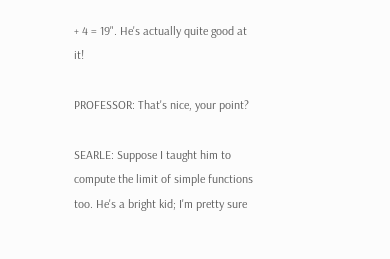+ 4 = 19". He's actually quite good at it!

PROFESSOR: That's nice, your point?

SEARLE: Suppose I taught him to compute the limit of simple functions too. He's a bright kid; I'm pretty sure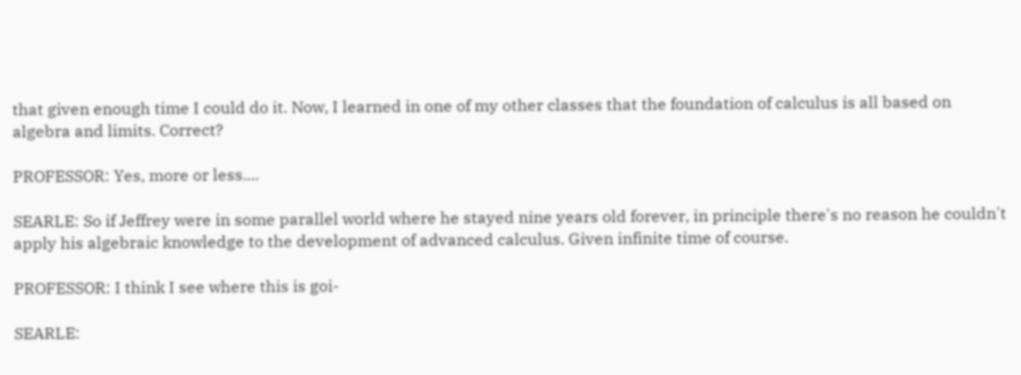that given enough time I could do it. Now, I learned in one of my other classes that the foundation of calculus is all based on algebra and limits. Correct?

PROFESSOR: Yes, more or less....

SEARLE: So if Jeffrey were in some parallel world where he stayed nine years old forever, in principle there's no reason he couldn't apply his algebraic knowledge to the development of advanced calculus. Given infinite time of course.

PROFESSOR: I think I see where this is goi-

SEARLE: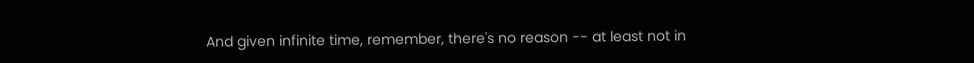And given infinite time, remember, there's no reason -- at least not in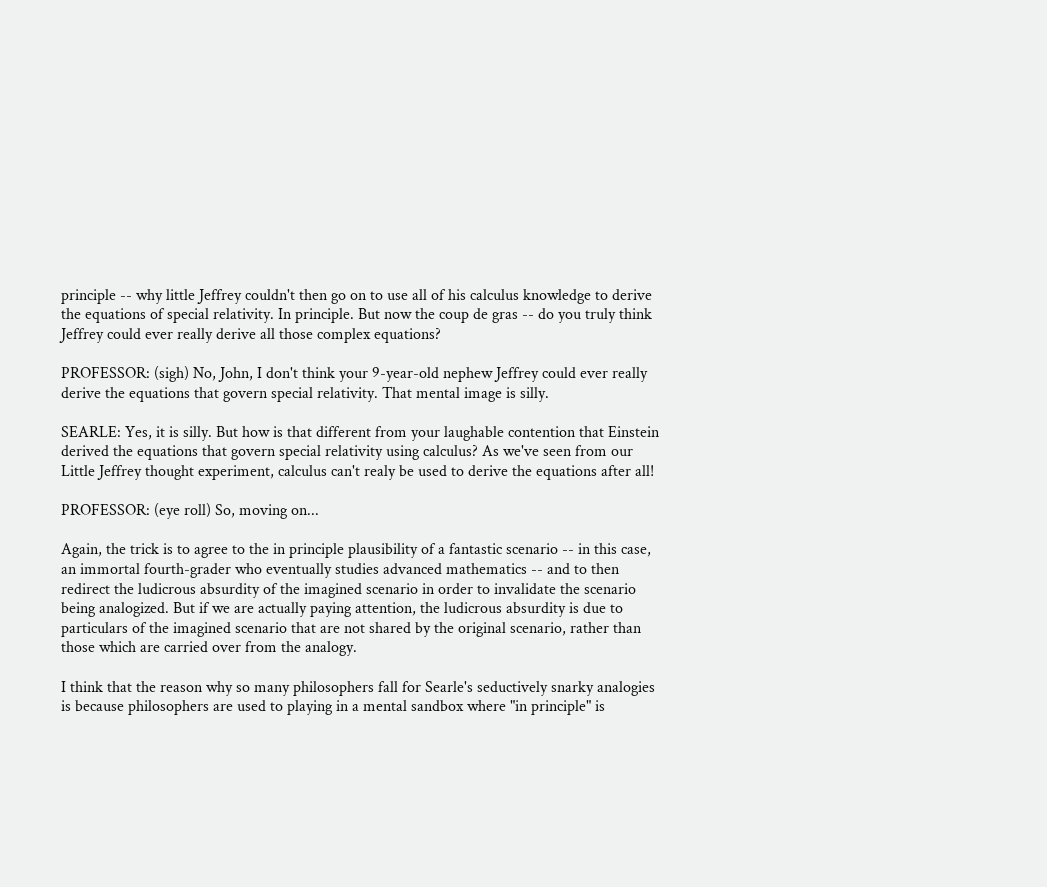principle -- why little Jeffrey couldn't then go on to use all of his calculus knowledge to derive the equations of special relativity. In principle. But now the coup de gras -- do you truly think Jeffrey could ever really derive all those complex equations?

PROFESSOR: (sigh) No, John, I don't think your 9-year-old nephew Jeffrey could ever really derive the equations that govern special relativity. That mental image is silly.

SEARLE: Yes, it is silly. But how is that different from your laughable contention that Einstein derived the equations that govern special relativity using calculus? As we've seen from our Little Jeffrey thought experiment, calculus can't realy be used to derive the equations after all!

PROFESSOR: (eye roll) So, moving on...

Again, the trick is to agree to the in principle plausibility of a fantastic scenario -- in this case, an immortal fourth-grader who eventually studies advanced mathematics -- and to then redirect the ludicrous absurdity of the imagined scenario in order to invalidate the scenario being analogized. But if we are actually paying attention, the ludicrous absurdity is due to particulars of the imagined scenario that are not shared by the original scenario, rather than those which are carried over from the analogy.

I think that the reason why so many philosophers fall for Searle's seductively snarky analogies is because philosophers are used to playing in a mental sandbox where "in principle" is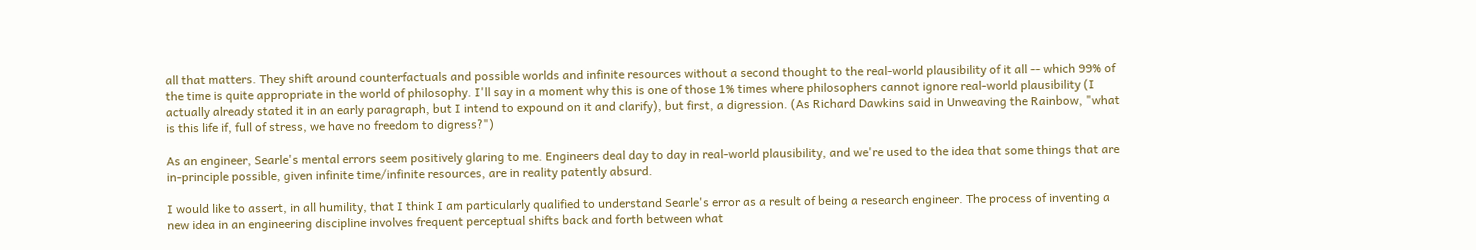all that matters. They shift around counterfactuals and possible worlds and infinite resources without a second thought to the real-world plausibility of it all -- which 99% of the time is quite appropriate in the world of philosophy. I'll say in a moment why this is one of those 1% times where philosophers cannot ignore real-world plausibility (I actually already stated it in an early paragraph, but I intend to expound on it and clarify), but first, a digression. (As Richard Dawkins said in Unweaving the Rainbow, "what is this life if, full of stress, we have no freedom to digress?")

As an engineer, Searle's mental errors seem positively glaring to me. Engineers deal day to day in real-world plausibility, and we're used to the idea that some things that are in-principle possible, given infinite time/infinite resources, are in reality patently absurd.

I would like to assert, in all humility, that I think I am particularly qualified to understand Searle's error as a result of being a research engineer. The process of inventing a new idea in an engineering discipline involves frequent perceptual shifts back and forth between what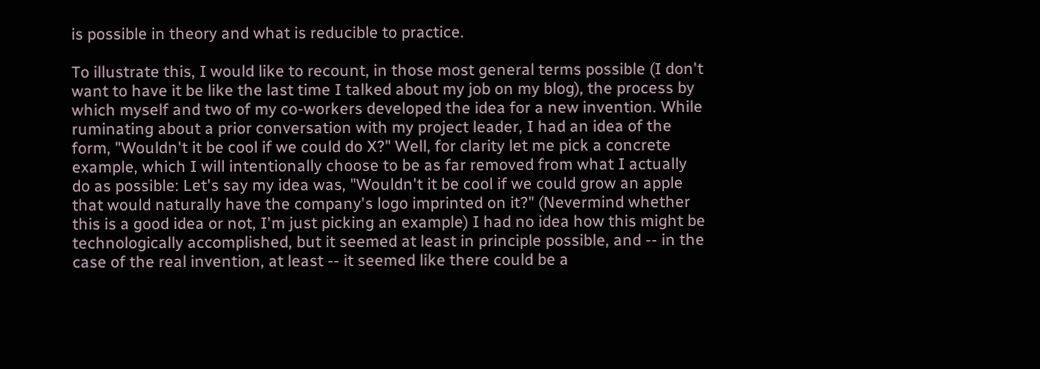is possible in theory and what is reducible to practice.

To illustrate this, I would like to recount, in those most general terms possible (I don't want to have it be like the last time I talked about my job on my blog), the process by which myself and two of my co-workers developed the idea for a new invention. While ruminating about a prior conversation with my project leader, I had an idea of the form, "Wouldn't it be cool if we could do X?" Well, for clarity let me pick a concrete example, which I will intentionally choose to be as far removed from what I actually do as possible: Let's say my idea was, "Wouldn't it be cool if we could grow an apple that would naturally have the company's logo imprinted on it?" (Nevermind whether this is a good idea or not, I'm just picking an example) I had no idea how this might be technologically accomplished, but it seemed at least in principle possible, and -- in the case of the real invention, at least -- it seemed like there could be a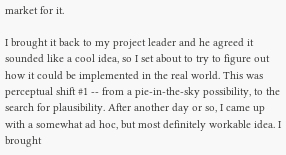market for it.

I brought it back to my project leader and he agreed it sounded like a cool idea, so I set about to try to figure out how it could be implemented in the real world. This was perceptual shift #1 -- from a pie-in-the-sky possibility, to the search for plausibility. After another day or so, I came up with a somewhat ad hoc, but most definitely workable idea. I brought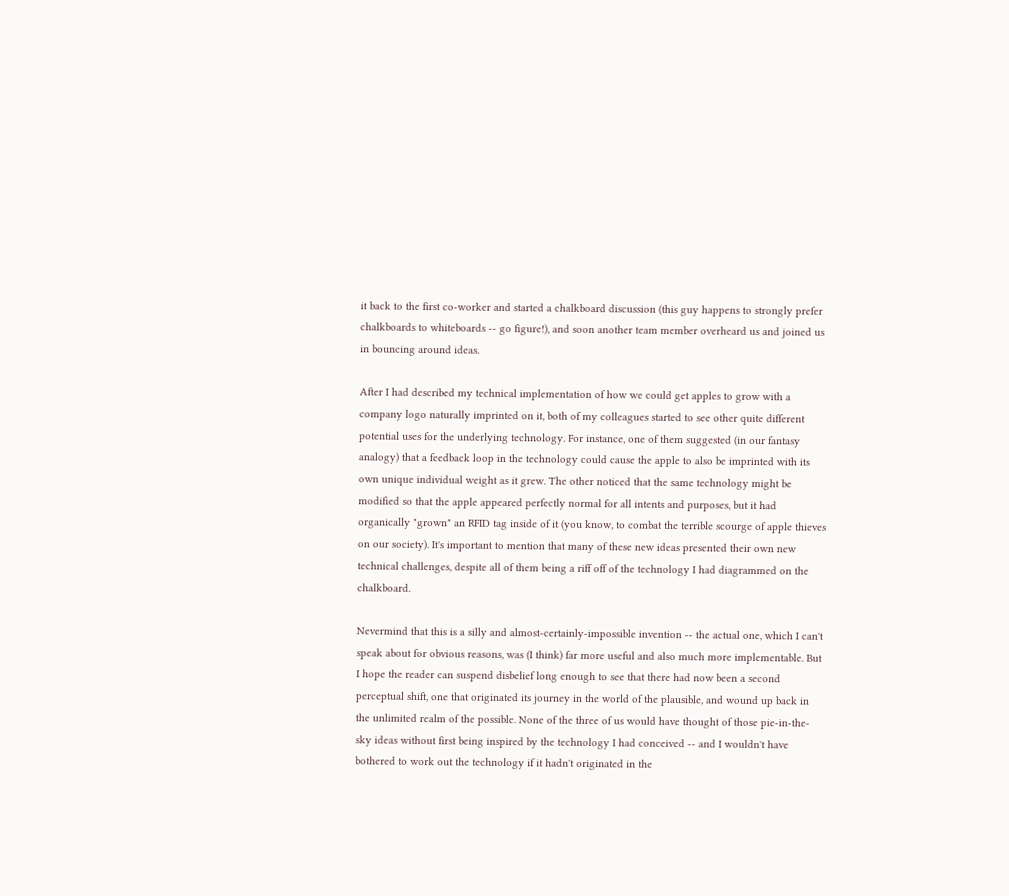it back to the first co-worker and started a chalkboard discussion (this guy happens to strongly prefer chalkboards to whiteboards -- go figure!), and soon another team member overheard us and joined us in bouncing around ideas.

After I had described my technical implementation of how we could get apples to grow with a company logo naturally imprinted on it, both of my colleagues started to see other quite different potential uses for the underlying technology. For instance, one of them suggested (in our fantasy analogy) that a feedback loop in the technology could cause the apple to also be imprinted with its own unique individual weight as it grew. The other noticed that the same technology might be modified so that the apple appeared perfectly normal for all intents and purposes, but it had organically "grown" an RFID tag inside of it (you know, to combat the terrible scourge of apple thieves on our society). It's important to mention that many of these new ideas presented their own new technical challenges, despite all of them being a riff off of the technology I had diagrammed on the chalkboard.

Nevermind that this is a silly and almost-certainly-impossible invention -- the actual one, which I can't speak about for obvious reasons, was (I think) far more useful and also much more implementable. But I hope the reader can suspend disbelief long enough to see that there had now been a second perceptual shift, one that originated its journey in the world of the plausible, and wound up back in the unlimited realm of the possible. None of the three of us would have thought of those pie-in-the-sky ideas without first being inspired by the technology I had conceived -- and I wouldn't have bothered to work out the technology if it hadn't originated in the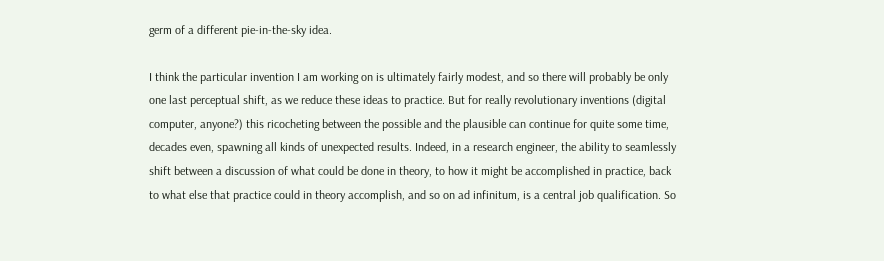germ of a different pie-in-the-sky idea.

I think the particular invention I am working on is ultimately fairly modest, and so there will probably be only one last perceptual shift, as we reduce these ideas to practice. But for really revolutionary inventions (digital computer, anyone?) this ricocheting between the possible and the plausible can continue for quite some time, decades even, spawning all kinds of unexpected results. Indeed, in a research engineer, the ability to seamlessly shift between a discussion of what could be done in theory, to how it might be accomplished in practice, back to what else that practice could in theory accomplish, and so on ad infinitum, is a central job qualification. So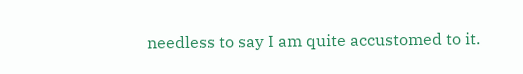needless to say I am quite accustomed to it.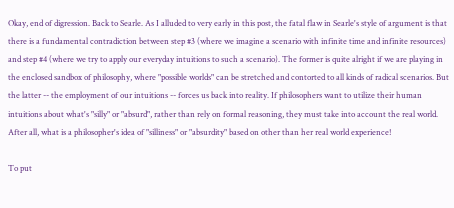Okay, end of digression. Back to Searle. As I alluded to very early in this post, the fatal flaw in Searle's style of argument is that there is a fundamental contradiction between step #3 (where we imagine a scenario with infinite time and infinite resources) and step #4 (where we try to apply our everyday intuitions to such a scenario). The former is quite alright if we are playing in the enclosed sandbox of philosophy, where "possible worlds" can be stretched and contorted to all kinds of radical scenarios. But the latter -- the employment of our intuitions -- forces us back into reality. If philosophers want to utilize their human intuitions about what's "silly" or "absurd", rather than rely on formal reasoning, they must take into account the real world. After all, what is a philosopher's idea of "silliness" or "absurdity" based on other than her real world experience!

To put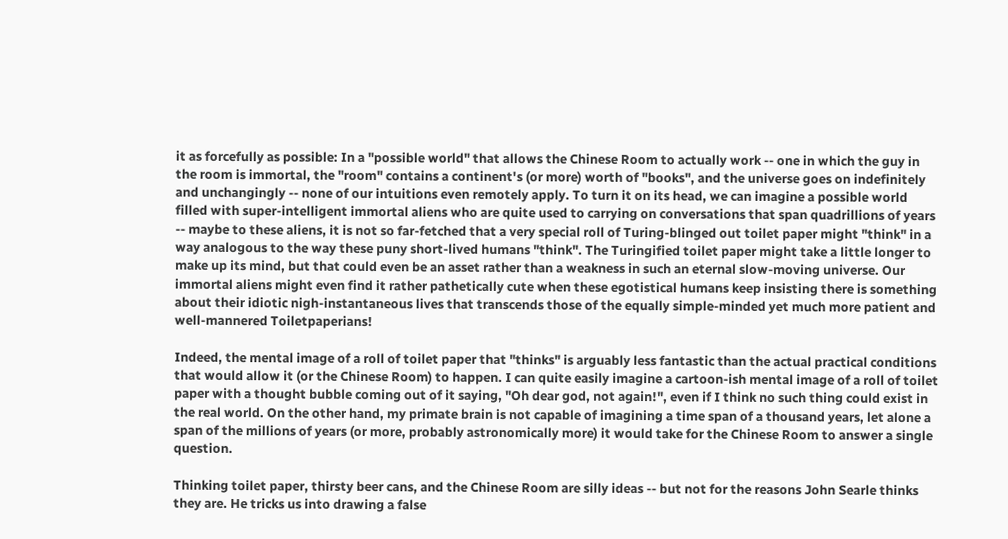it as forcefully as possible: In a "possible world" that allows the Chinese Room to actually work -- one in which the guy in the room is immortal, the "room" contains a continent's (or more) worth of "books", and the universe goes on indefinitely and unchangingly -- none of our intuitions even remotely apply. To turn it on its head, we can imagine a possible world filled with super-intelligent immortal aliens who are quite used to carrying on conversations that span quadrillions of years -- maybe to these aliens, it is not so far-fetched that a very special roll of Turing-blinged out toilet paper might "think" in a way analogous to the way these puny short-lived humans "think". The Turingified toilet paper might take a little longer to make up its mind, but that could even be an asset rather than a weakness in such an eternal slow-moving universe. Our immortal aliens might even find it rather pathetically cute when these egotistical humans keep insisting there is something about their idiotic nigh-instantaneous lives that transcends those of the equally simple-minded yet much more patient and well-mannered Toiletpaperians!

Indeed, the mental image of a roll of toilet paper that "thinks" is arguably less fantastic than the actual practical conditions that would allow it (or the Chinese Room) to happen. I can quite easily imagine a cartoon-ish mental image of a roll of toilet paper with a thought bubble coming out of it saying, "Oh dear god, not again!", even if I think no such thing could exist in the real world. On the other hand, my primate brain is not capable of imagining a time span of a thousand years, let alone a span of the millions of years (or more, probably astronomically more) it would take for the Chinese Room to answer a single question.

Thinking toilet paper, thirsty beer cans, and the Chinese Room are silly ideas -- but not for the reasons John Searle thinks they are. He tricks us into drawing a false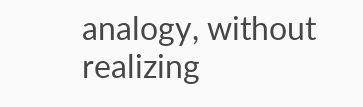analogy, without realizing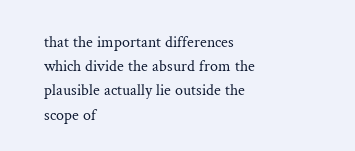that the important differences which divide the absurd from the plausible actually lie outside the scope of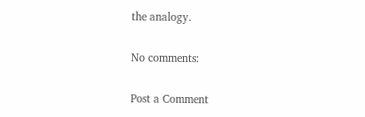the analogy.

No comments:

Post a Comment